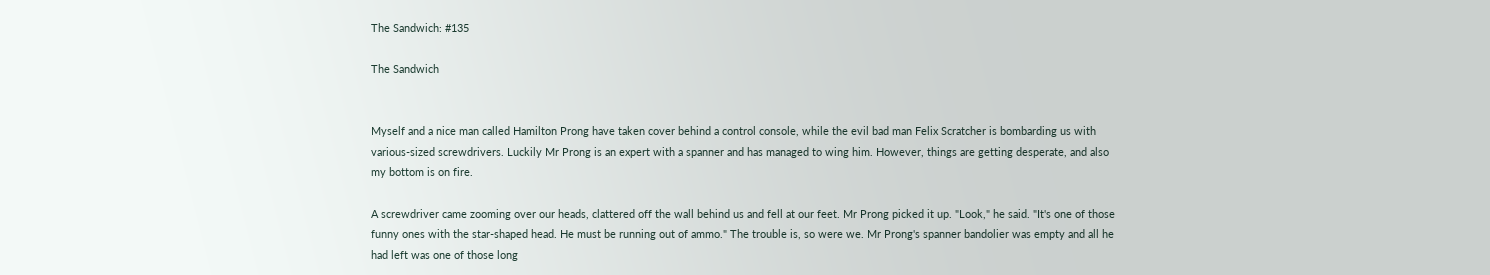The Sandwich: #135

The Sandwich


Myself and a nice man called Hamilton Prong have taken cover behind a control console, while the evil bad man Felix Scratcher is bombarding us with various-sized screwdrivers. Luckily Mr Prong is an expert with a spanner and has managed to wing him. However, things are getting desperate, and also my bottom is on fire.

A screwdriver came zooming over our heads, clattered off the wall behind us and fell at our feet. Mr Prong picked it up. "Look," he said. "It's one of those funny ones with the star-shaped head. He must be running out of ammo." The trouble is, so were we. Mr Prong's spanner bandolier was empty and all he had left was one of those long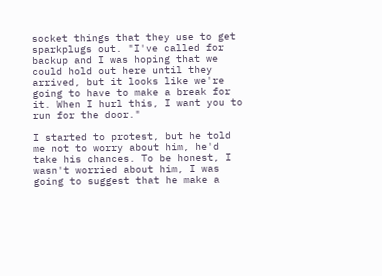socket things that they use to get sparkplugs out. "I've called for backup and I was hoping that we could hold out here until they arrived, but it looks like we're going to have to make a break for it. When I hurl this, I want you to run for the door."

I started to protest, but he told me not to worry about him, he'd take his chances. To be honest, I wasn't worried about him, I was going to suggest that he make a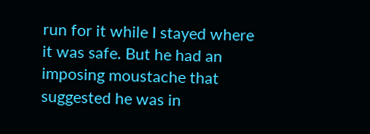run for it while I stayed where it was safe. But he had an imposing moustache that suggested he was in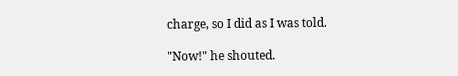charge, so I did as I was told.

"Now!" he shouted.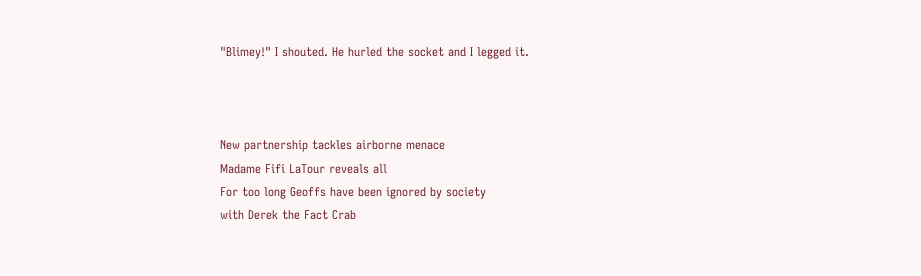"Blimey!" I shouted. He hurled the socket and I legged it.



New partnership tackles airborne menace
Madame Fifi LaTour reveals all
For too long Geoffs have been ignored by society
with Derek the Fact Crab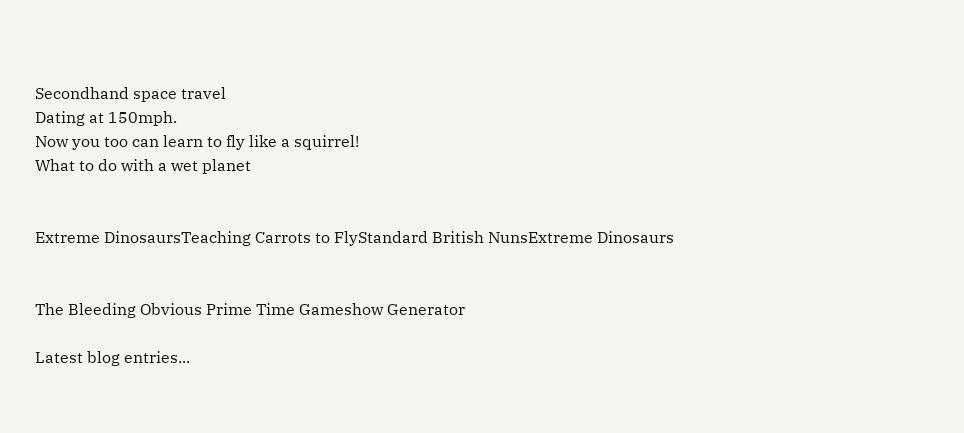Secondhand space travel
Dating at 150mph.
Now you too can learn to fly like a squirrel!
What to do with a wet planet


Extreme DinosaursTeaching Carrots to FlyStandard British NunsExtreme Dinosaurs


The Bleeding Obvious Prime Time Gameshow Generator

Latest blog entries...